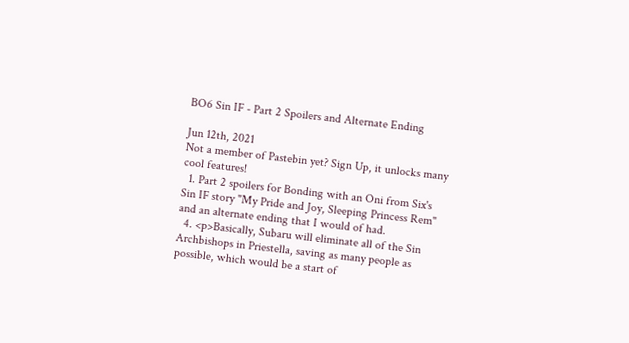BO6 Sin IF - Part 2 Spoilers and Alternate Ending

Jun 12th, 2021
Not a member of Pastebin yet? Sign Up, it unlocks many cool features!
  1. Part 2 spoilers for Bonding with an Oni from Six's Sin IF story "My Pride and Joy, Sleeping Princess Rem" and an alternate ending that I would of had.
  4. <p>Basically, Subaru will eliminate all of the Sin Archbishops in Priestella, saving as many people as possible, which would be a start of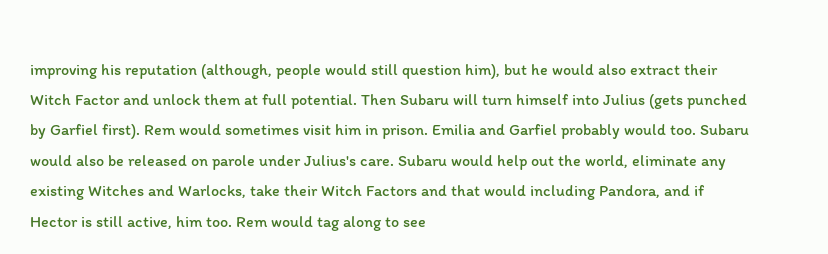improving his reputation (although, people would still question him), but he would also extract their Witch Factor and unlock them at full potential. Then Subaru will turn himself into Julius (gets punched by Garfiel first). Rem would sometimes visit him in prison. Emilia and Garfiel probably would too. Subaru would also be released on parole under Julius's care. Subaru would help out the world, eliminate any existing Witches and Warlocks, take their Witch Factors and that would including Pandora, and if Hector is still active, him too. Rem would tag along to see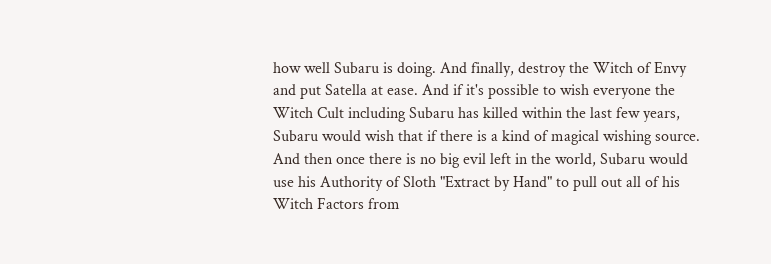how well Subaru is doing. And finally, destroy the Witch of Envy and put Satella at ease. And if it's possible to wish everyone the Witch Cult including Subaru has killed within the last few years, Subaru would wish that if there is a kind of magical wishing source. And then once there is no big evil left in the world, Subaru would use his Authority of Sloth "Extract by Hand" to pull out all of his Witch Factors from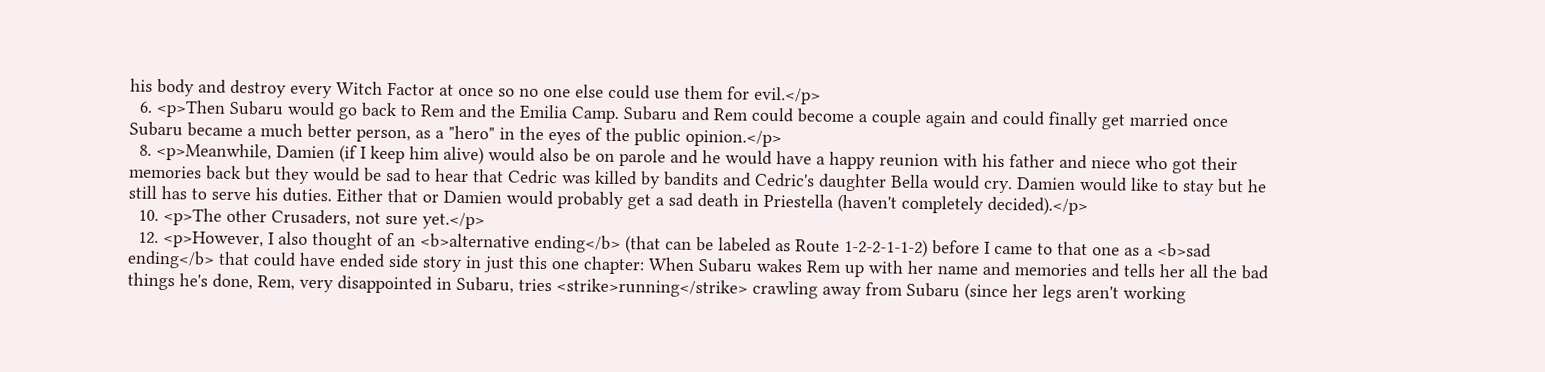his body and destroy every Witch Factor at once so no one else could use them for evil.</p>
  6. <p>Then Subaru would go back to Rem and the Emilia Camp. Subaru and Rem could become a couple again and could finally get married once Subaru became a much better person, as a "hero" in the eyes of the public opinion.</p>
  8. <p>Meanwhile, Damien (if I keep him alive) would also be on parole and he would have a happy reunion with his father and niece who got their memories back but they would be sad to hear that Cedric was killed by bandits and Cedric's daughter Bella would cry. Damien would like to stay but he still has to serve his duties. Either that or Damien would probably get a sad death in Priestella (haven't completely decided).</p>
  10. <p>The other Crusaders, not sure yet.</p>
  12. <p>However, I also thought of an <b>alternative ending</b> (that can be labeled as Route 1-2-2-1-1-2) before I came to that one as a <b>sad ending</b> that could have ended side story in just this one chapter: When Subaru wakes Rem up with her name and memories and tells her all the bad things he's done, Rem, very disappointed in Subaru, tries <strike>running</strike> crawling away from Subaru (since her legs aren't working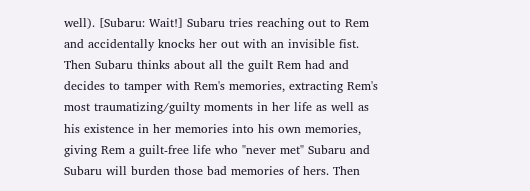well). [Subaru: Wait!] Subaru tries reaching out to Rem and accidentally knocks her out with an invisible fist. Then Subaru thinks about all the guilt Rem had and decides to tamper with Rem's memories, extracting Rem's most traumatizing/guilty moments in her life as well as his existence in her memories into his own memories, giving Rem a guilt-free life who "never met" Subaru and Subaru will burden those bad memories of hers. Then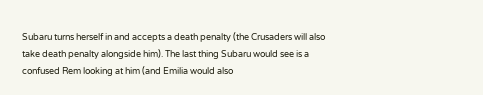Subaru turns herself in and accepts a death penalty (the Crusaders will also take death penalty alongside him). The last thing Subaru would see is a confused Rem looking at him (and Emilia would also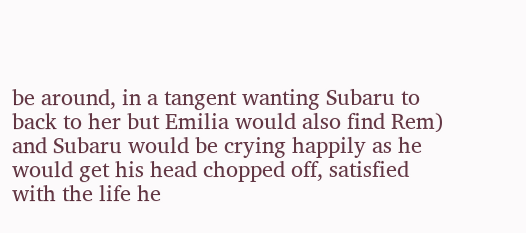be around, in a tangent wanting Subaru to back to her but Emilia would also find Rem) and Subaru would be crying happily as he would get his head chopped off, satisfied with the life he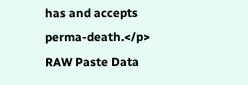has and accepts perma-death.</p>
RAW Paste Data